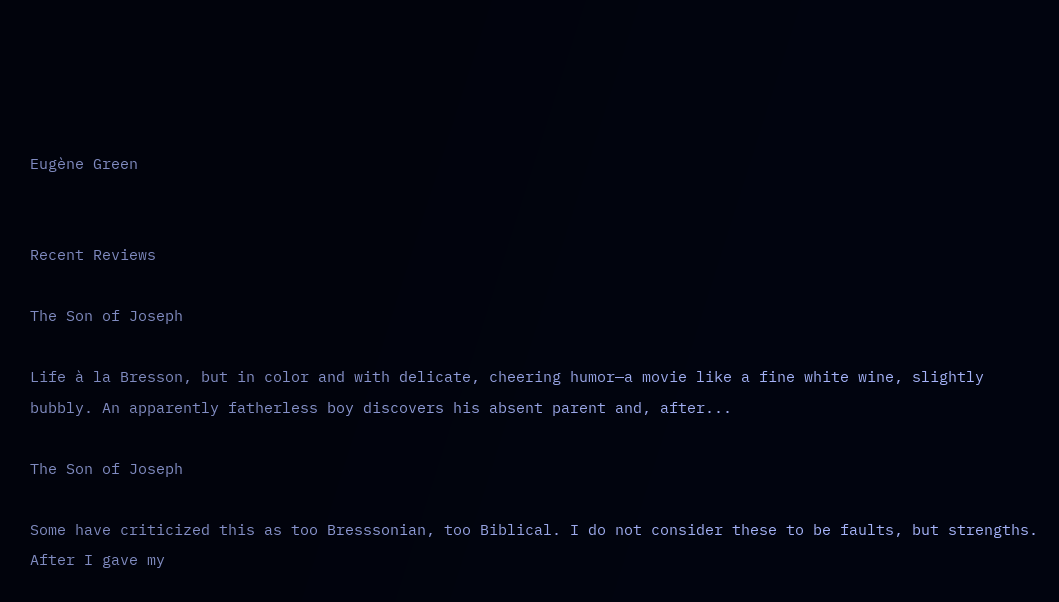Eugène Green


Recent Reviews

The Son of Joseph

Life à la Bresson, but in color and with delicate, cheering humor—a movie like a fine white wine, slightly bubbly. An apparently fatherless boy discovers his absent parent and, after...

The Son of Joseph

Some have criticized this as too Bresssonian, too Biblical. I do not consider these to be faults, but strengths. After I gave my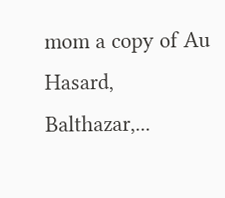mom a copy of Au Hasard, Balthazar,...